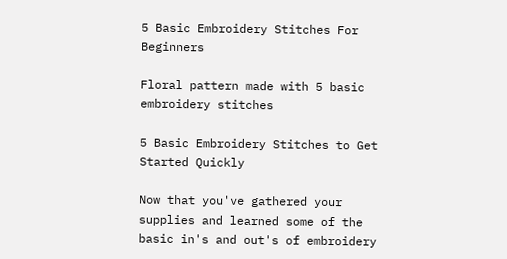5 Basic Embroidery Stitches For Beginners

Floral pattern made with 5 basic embroidery stitches

5 Basic Embroidery Stitches to Get Started Quickly

Now that you've gathered your supplies and learned some of the basic in's and out's of embroidery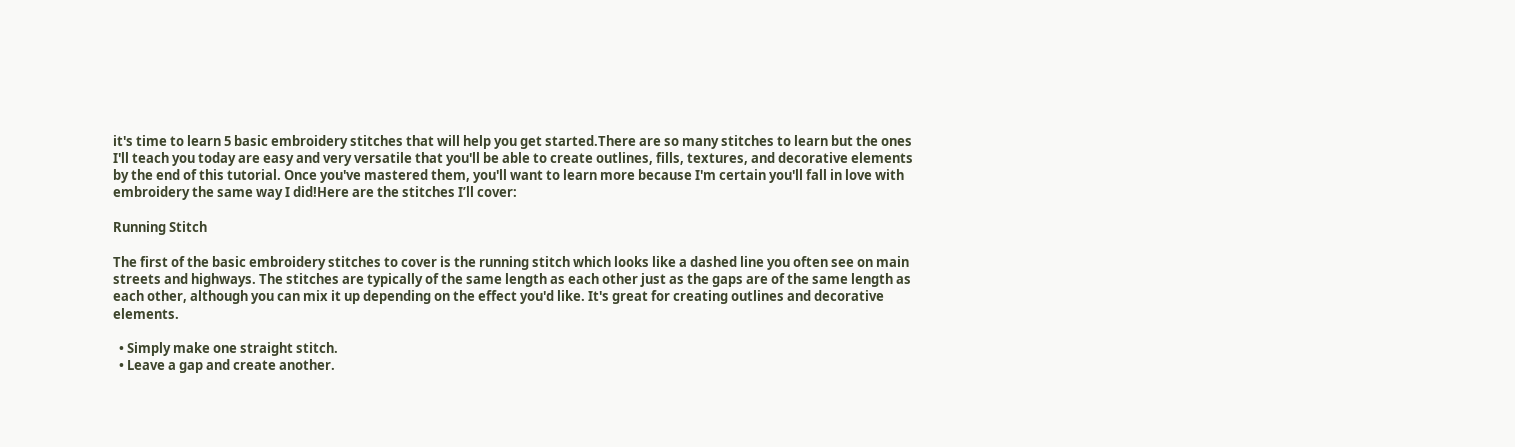it's time to learn 5 basic embroidery stitches that will help you get started.There are so many stitches to learn but the ones I'll teach you today are easy and very versatile that you'll be able to create outlines, fills, textures, and decorative elements by the end of this tutorial. Once you've mastered them, you'll want to learn more because I'm certain you'll fall in love with embroidery the same way I did!Here are the stitches I’ll cover:

Running Stitch

The first of the basic embroidery stitches to cover is the running stitch which looks like a dashed line you often see on main streets and highways. The stitches are typically of the same length as each other just as the gaps are of the same length as each other, although you can mix it up depending on the effect you'd like. It's great for creating outlines and decorative elements.

  • Simply make one straight stitch.
  • Leave a gap and create another.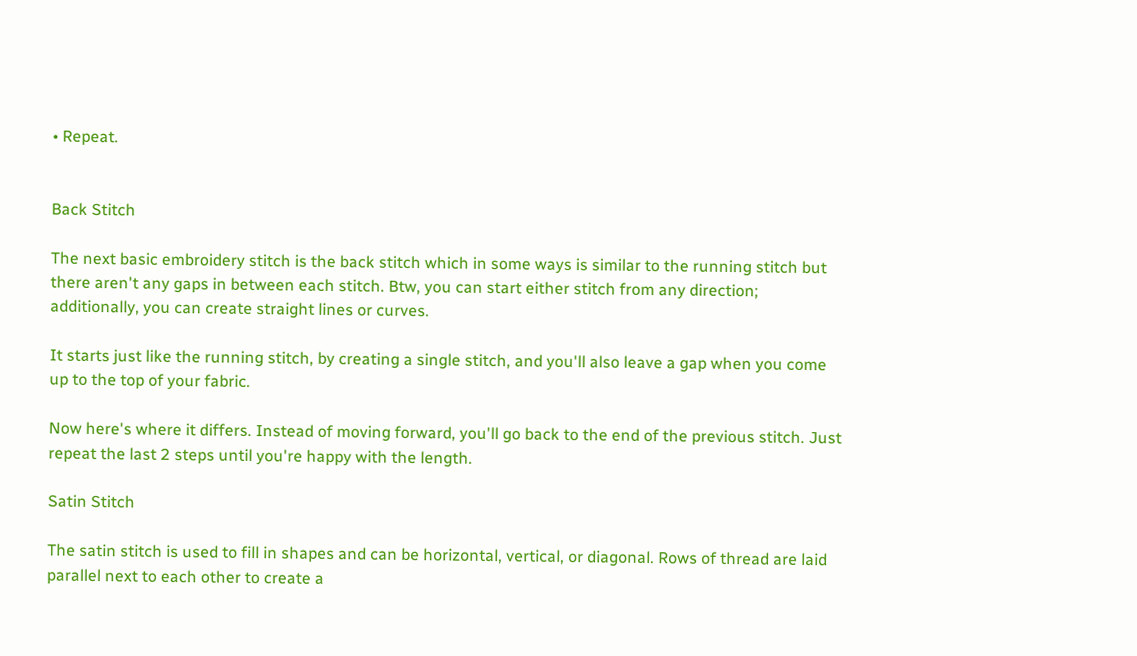• Repeat.


Back Stitch

The next basic embroidery stitch is the back stitch which in some ways is similar to the running stitch but there aren't any gaps in between each stitch. Btw, you can start either stitch from any direction; additionally, you can create straight lines or curves.

It starts just like the running stitch, by creating a single stitch, and you'll also leave a gap when you come up to the top of your fabric.

Now here's where it differs. Instead of moving forward, you'll go back to the end of the previous stitch. Just repeat the last 2 steps until you're happy with the length.

Satin Stitch

The satin stitch is used to fill in shapes and can be horizontal, vertical, or diagonal. Rows of thread are laid parallel next to each other to create a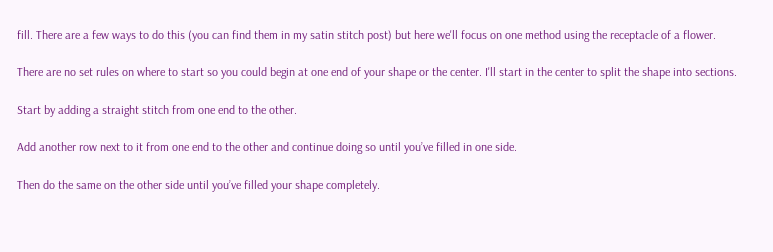fill. There are a few ways to do this (you can find them in my satin stitch post) but here we'll focus on one method using the receptacle of a flower.

There are no set rules on where to start so you could begin at one end of your shape or the center. I'll start in the center to split the shape into sections.

Start by adding a straight stitch from one end to the other.

Add another row next to it from one end to the other and continue doing so until you’ve filled in one side.

Then do the same on the other side until you’ve filled your shape completely.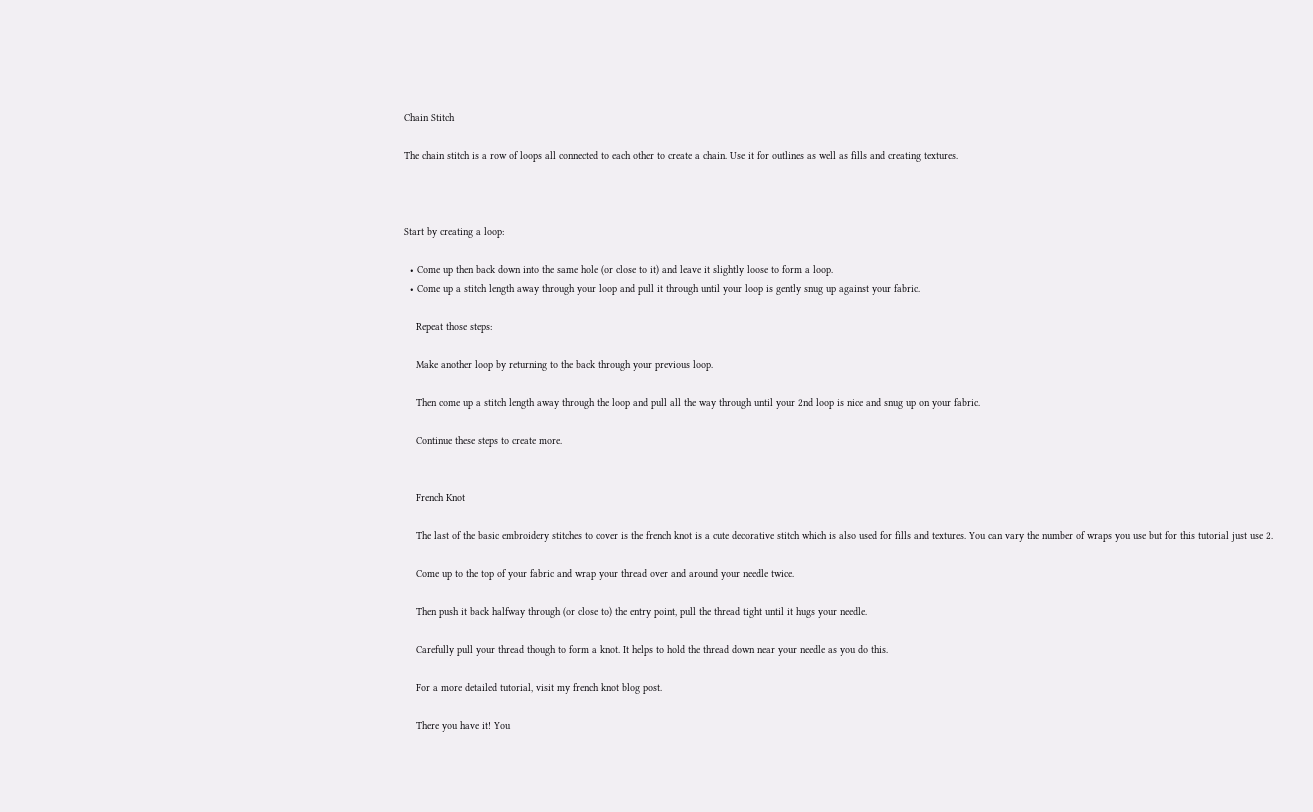Chain Stitch

The chain stitch is a row of loops all connected to each other to create a chain. Use it for outlines as well as fills and creating textures.



Start by creating a loop:

  • Come up then back down into the same hole (or close to it) and leave it slightly loose to form a loop.
  • Come up a stitch length away through your loop and pull it through until your loop is gently snug up against your fabric.

    Repeat those steps:

    Make another loop by returning to the back through your previous loop.

    Then come up a stitch length away through the loop and pull all the way through until your 2nd loop is nice and snug up on your fabric.

    Continue these steps to create more.


    French Knot

    The last of the basic embroidery stitches to cover is the french knot is a cute decorative stitch which is also used for fills and textures. You can vary the number of wraps you use but for this tutorial just use 2.

    Come up to the top of your fabric and wrap your thread over and around your needle twice.

    Then push it back halfway through (or close to) the entry point, pull the thread tight until it hugs your needle.

    Carefully pull your thread though to form a knot. It helps to hold the thread down near your needle as you do this.

    For a more detailed tutorial, visit my french knot blog post.

    There you have it! You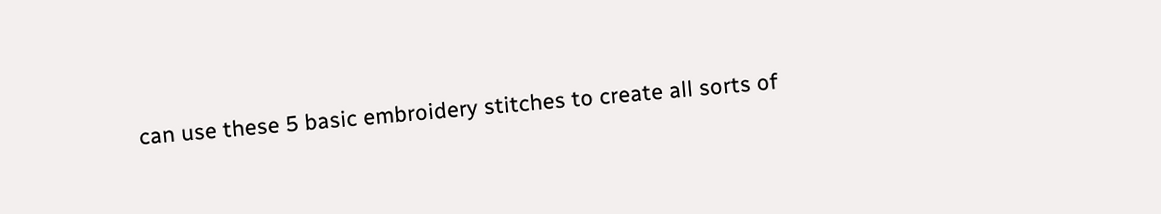can use these 5 basic embroidery stitches to create all sorts of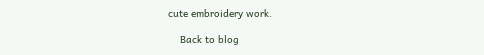cute embroidery work.

    Back to blog